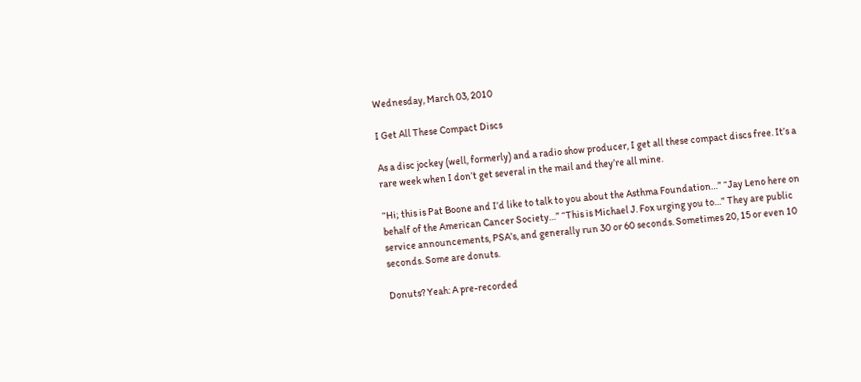Wednesday, March 03, 2010

I Get All These Compact Discs

As a disc jockey (well, formerly) and a radio show producer, I get all these compact discs free. It’s a rare week when I don’t get several in the mail and they’re all mine.

“Hi; this is Pat Boone and I’d like to talk to you about the Asthma Foundation…” “Jay Leno here on behalf of the American Cancer Society…” “This is Michael J. Fox urging you to…” They are public service announcements, PSA’s, and generally run 30 or 60 seconds. Sometimes 20, 15 or even 10 seconds. Some are donuts.

Donuts? Yeah: A pre-recorded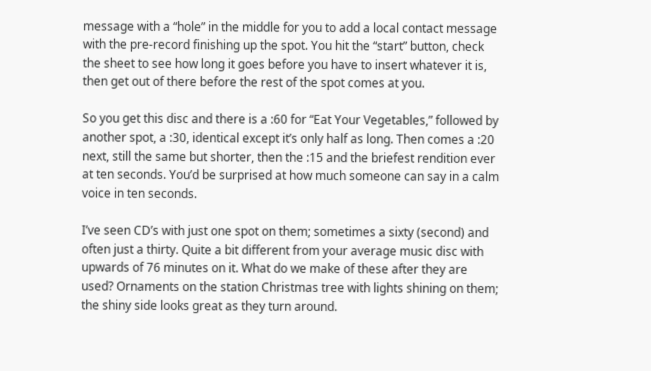message with a “hole” in the middle for you to add a local contact message with the pre-record finishing up the spot. You hit the “start” button, check the sheet to see how long it goes before you have to insert whatever it is, then get out of there before the rest of the spot comes at you.

So you get this disc and there is a :60 for “Eat Your Vegetables,” followed by another spot, a :30, identical except it’s only half as long. Then comes a :20 next, still the same but shorter, then the :15 and the briefest rendition ever at ten seconds. You’d be surprised at how much someone can say in a calm voice in ten seconds.

I’ve seen CD’s with just one spot on them; sometimes a sixty (second) and often just a thirty. Quite a bit different from your average music disc with upwards of 76 minutes on it. What do we make of these after they are used? Ornaments on the station Christmas tree with lights shining on them; the shiny side looks great as they turn around.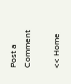Post a Comment

<< Home